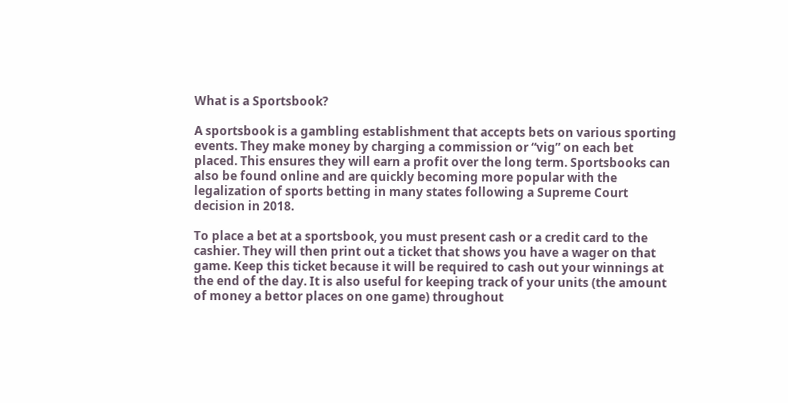What is a Sportsbook?

A sportsbook is a gambling establishment that accepts bets on various sporting events. They make money by charging a commission or “vig” on each bet placed. This ensures they will earn a profit over the long term. Sportsbooks can also be found online and are quickly becoming more popular with the legalization of sports betting in many states following a Supreme Court decision in 2018.

To place a bet at a sportsbook, you must present cash or a credit card to the cashier. They will then print out a ticket that shows you have a wager on that game. Keep this ticket because it will be required to cash out your winnings at the end of the day. It is also useful for keeping track of your units (the amount of money a bettor places on one game) throughout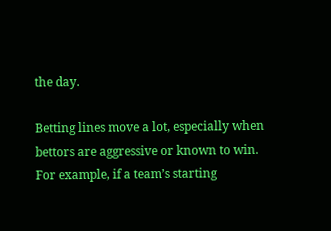the day.

Betting lines move a lot, especially when bettors are aggressive or known to win. For example, if a team’s starting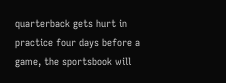quarterback gets hurt in practice four days before a game, the sportsbook will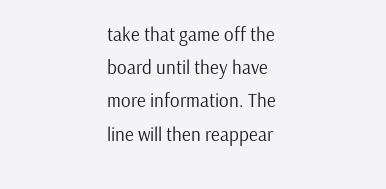take that game off the board until they have more information. The line will then reappear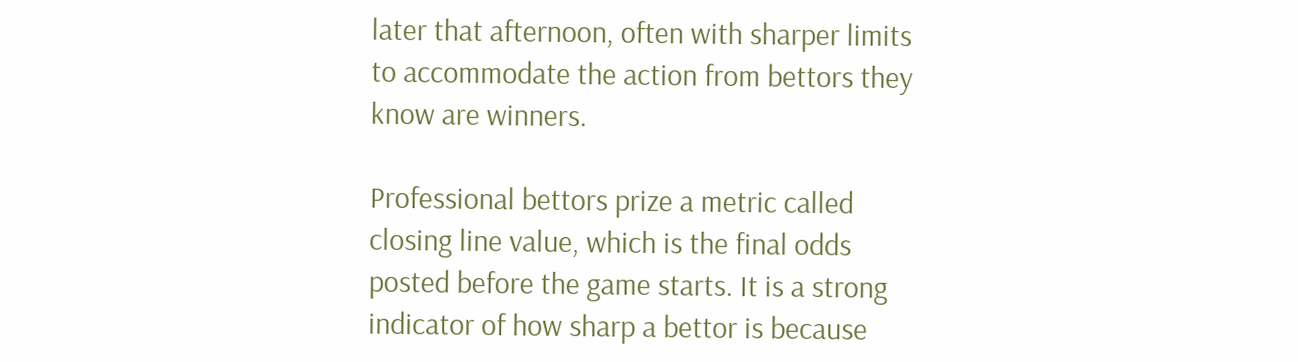later that afternoon, often with sharper limits to accommodate the action from bettors they know are winners.

Professional bettors prize a metric called closing line value, which is the final odds posted before the game starts. It is a strong indicator of how sharp a bettor is because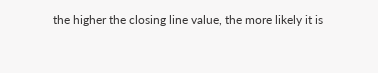the higher the closing line value, the more likely it is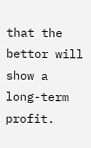that the bettor will show a long-term profit.